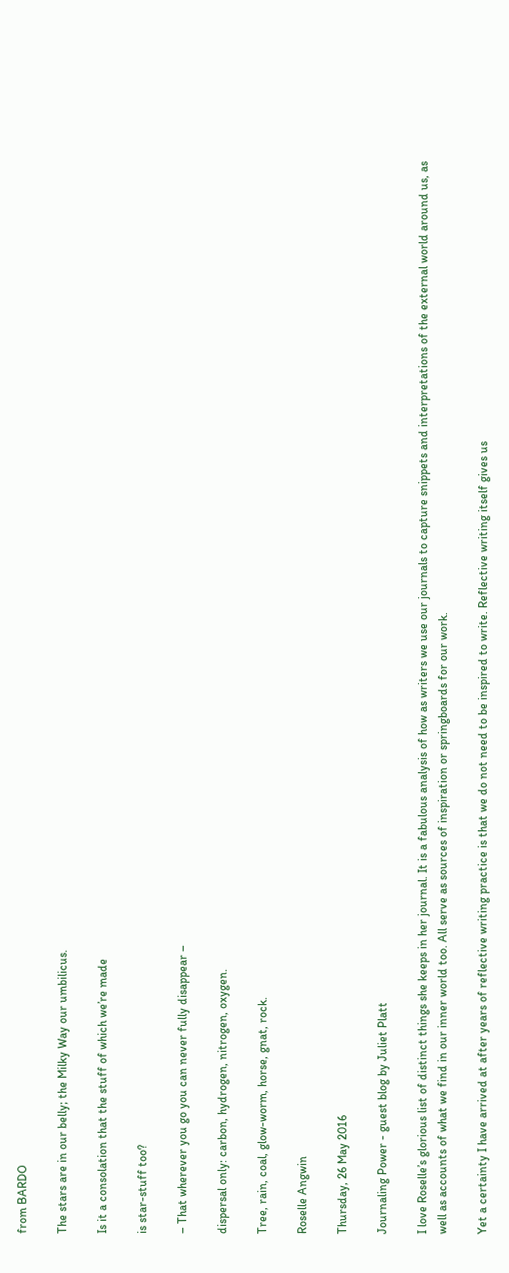from BARDO

The stars are in our belly; the Milky Way our umbilicus.

Is it a consolation that the stuff of which we’re made

is star-stuff too?

– That wherever you go you can never fully disappear –

dispersal only: carbon, hydrogen, nitrogen, oxygen.

Tree, rain, coal, glow-worm, horse, gnat, rock.

Roselle Angwin

Thursday, 26 May 2016

Journaling Power - guest blog by Juliet Platt

I love Roselle’s glorious list of distinct things she keeps in her journal. It is a fabulous analysis of how as writers we use our journals to capture snippets and interpretations of the external world around us, as well as accounts of what we find in our inner world too. All serve as sources of inspiration or springboards for our work.

Yet a certainty I have arrived at after years of reflective writing practice is that we do not need to be inspired to write. Reflective writing itself gives us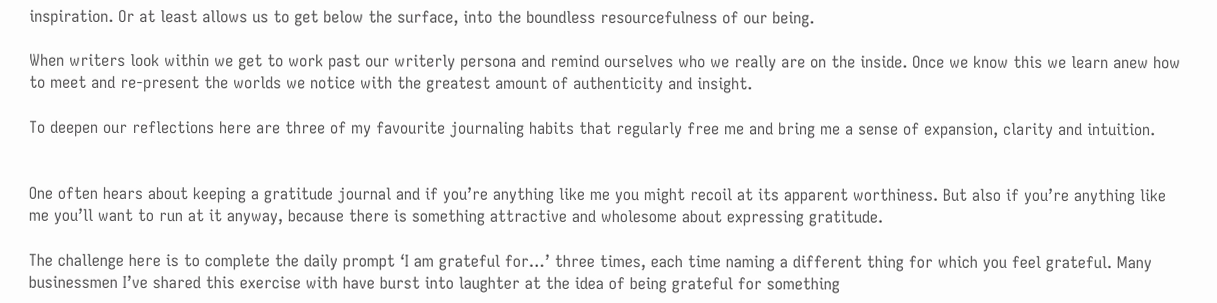inspiration. Or at least allows us to get below the surface, into the boundless resourcefulness of our being.

When writers look within we get to work past our writerly persona and remind ourselves who we really are on the inside. Once we know this we learn anew how to meet and re-present the worlds we notice with the greatest amount of authenticity and insight.

To deepen our reflections here are three of my favourite journaling habits that regularly free me and bring me a sense of expansion, clarity and intuition.


One often hears about keeping a gratitude journal and if you’re anything like me you might recoil at its apparent worthiness. But also if you’re anything like me you’ll want to run at it anyway, because there is something attractive and wholesome about expressing gratitude.

The challenge here is to complete the daily prompt ‘I am grateful for…’ three times, each time naming a different thing for which you feel grateful. Many businessmen I’ve shared this exercise with have burst into laughter at the idea of being grateful for something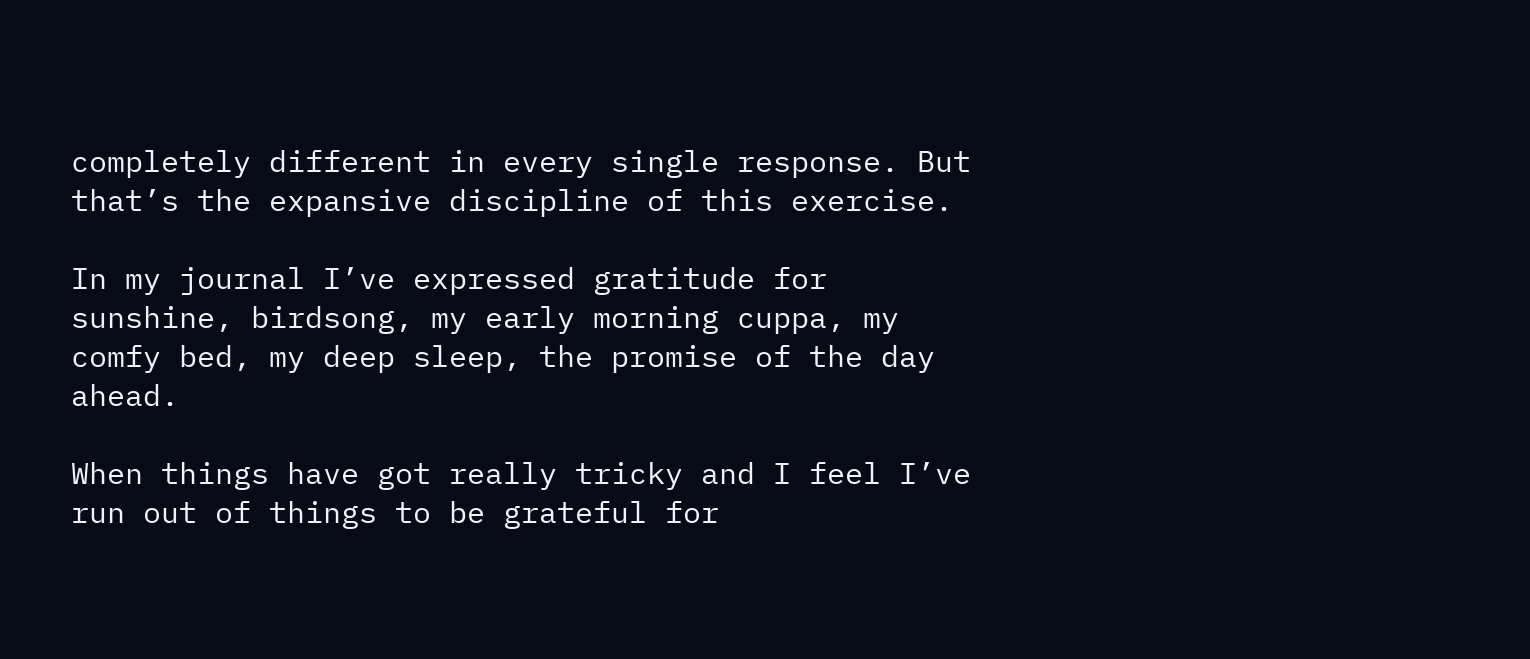completely different in every single response. But that’s the expansive discipline of this exercise.

In my journal I’ve expressed gratitude for sunshine, birdsong, my early morning cuppa, my comfy bed, my deep sleep, the promise of the day ahead.

When things have got really tricky and I feel I’ve run out of things to be grateful for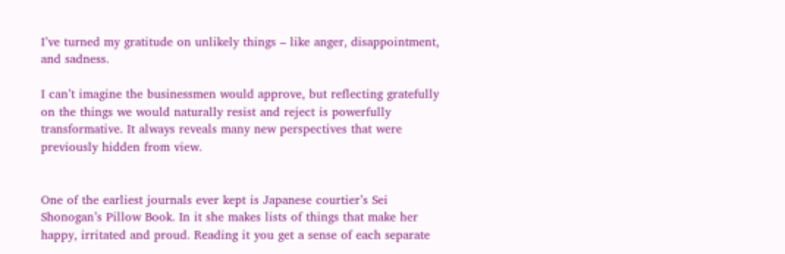I’ve turned my gratitude on unlikely things – like anger, disappointment, and sadness.

I can’t imagine the businessmen would approve, but reflecting gratefully on the things we would naturally resist and reject is powerfully transformative. It always reveals many new perspectives that were previously hidden from view.


One of the earliest journals ever kept is Japanese courtier’s Sei Shonogan’s Pillow Book. In it she makes lists of things that make her happy, irritated and proud. Reading it you get a sense of each separate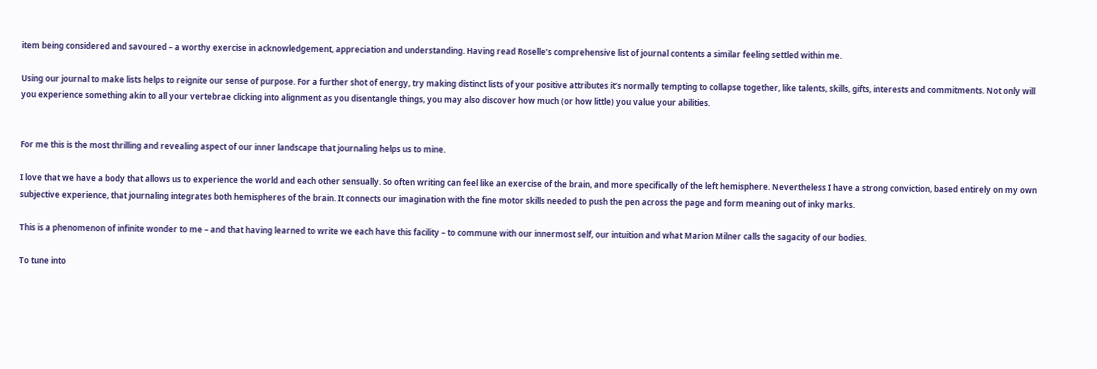item being considered and savoured – a worthy exercise in acknowledgement, appreciation and understanding. Having read Roselle’s comprehensive list of journal contents a similar feeling settled within me.

Using our journal to make lists helps to reignite our sense of purpose. For a further shot of energy, try making distinct lists of your positive attributes it’s normally tempting to collapse together, like talents, skills, gifts, interests and commitments. Not only will you experience something akin to all your vertebrae clicking into alignment as you disentangle things, you may also discover how much (or how little) you value your abilities.


For me this is the most thrilling and revealing aspect of our inner landscape that journaling helps us to mine.

I love that we have a body that allows us to experience the world and each other sensually. So often writing can feel like an exercise of the brain, and more specifically of the left hemisphere. Nevertheless I have a strong conviction, based entirely on my own subjective experience, that journaling integrates both hemispheres of the brain. It connects our imagination with the fine motor skills needed to push the pen across the page and form meaning out of inky marks.

This is a phenomenon of infinite wonder to me – and that having learned to write we each have this facility – to commune with our innermost self, our intuition and what Marion Milner calls the sagacity of our bodies.

To tune into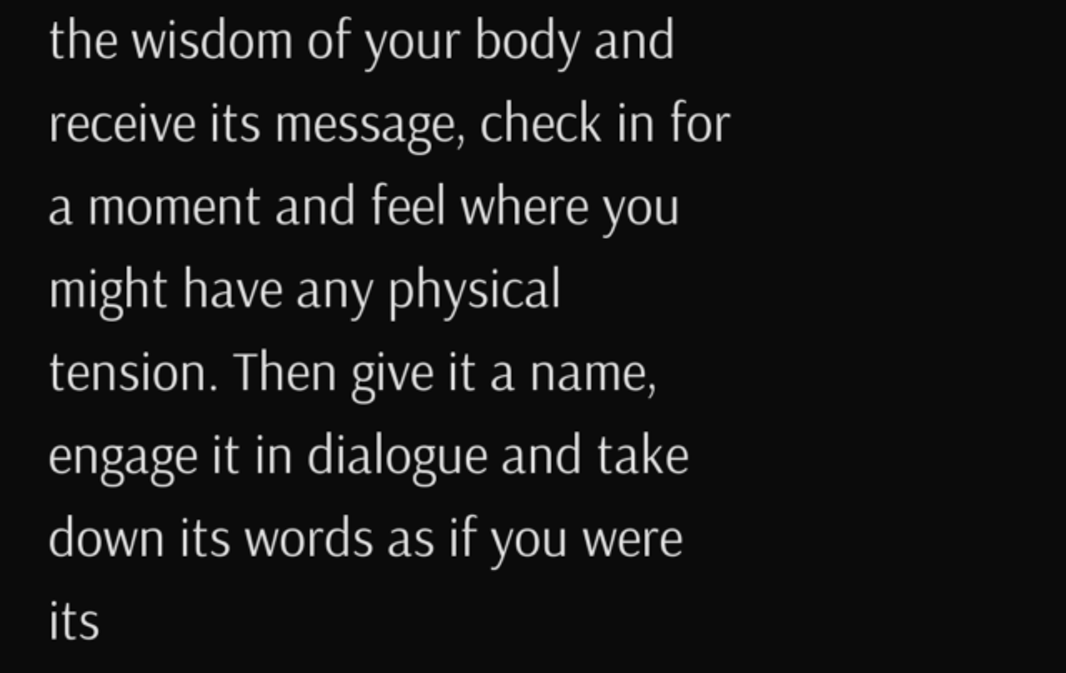the wisdom of your body and receive its message, check in for a moment and feel where you might have any physical tension. Then give it a name, engage it in dialogue and take down its words as if you were its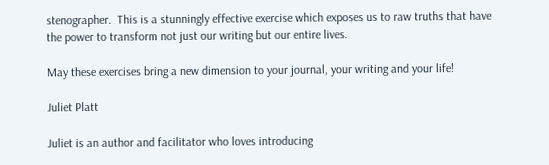stenographer.  This is a stunningly effective exercise which exposes us to raw truths that have the power to transform not just our writing but our entire lives.

May these exercises bring a new dimension to your journal, your writing and your life!

Juliet Platt

Juliet is an author and facilitator who loves introducing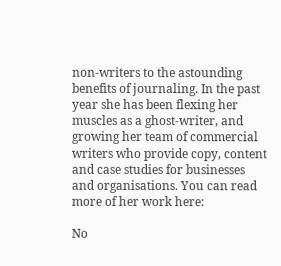non-writers to the astounding benefits of journaling. In the past year she has been flexing her muscles as a ghost-writer, and growing her team of commercial writers who provide copy, content and case studies for businesses and organisations. You can read more of her work here:

No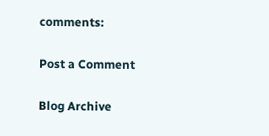comments:

Post a Comment

Blog Archive